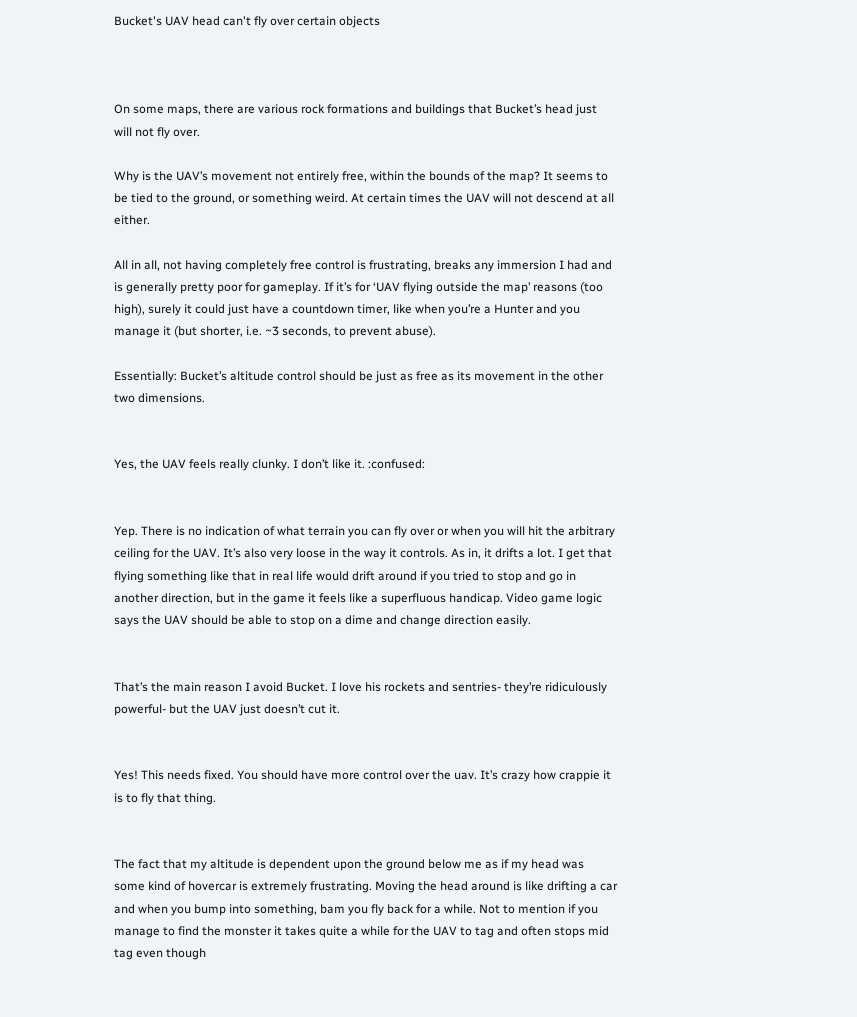Bucket's UAV head can't fly over certain objects



On some maps, there are various rock formations and buildings that Bucket’s head just will not fly over.

Why is the UAV’s movement not entirely free, within the bounds of the map? It seems to be tied to the ground, or something weird. At certain times the UAV will not descend at all either.

All in all, not having completely free control is frustrating, breaks any immersion I had and is generally pretty poor for gameplay. If it’s for ‘UAV flying outside the map’ reasons (too high), surely it could just have a countdown timer, like when you’re a Hunter and you manage it (but shorter, i.e. ~3 seconds, to prevent abuse).

Essentially: Bucket’s altitude control should be just as free as its movement in the other two dimensions.


Yes, the UAV feels really clunky. I don’t like it. :confused:


Yep. There is no indication of what terrain you can fly over or when you will hit the arbitrary ceiling for the UAV. It’s also very loose in the way it controls. As in, it drifts a lot. I get that flying something like that in real life would drift around if you tried to stop and go in another direction, but in the game it feels like a superfluous handicap. Video game logic says the UAV should be able to stop on a dime and change direction easily.


That’s the main reason I avoid Bucket. I love his rockets and sentries- they’re ridiculously powerful- but the UAV just doesn’t cut it.


Yes! This needs fixed. You should have more control over the uav. It’s crazy how crappie it is to fly that thing.


The fact that my altitude is dependent upon the ground below me as if my head was some kind of hovercar is extremely frustrating. Moving the head around is like drifting a car and when you bump into something, bam you fly back for a while. Not to mention if you manage to find the monster it takes quite a while for the UAV to tag and often stops mid tag even though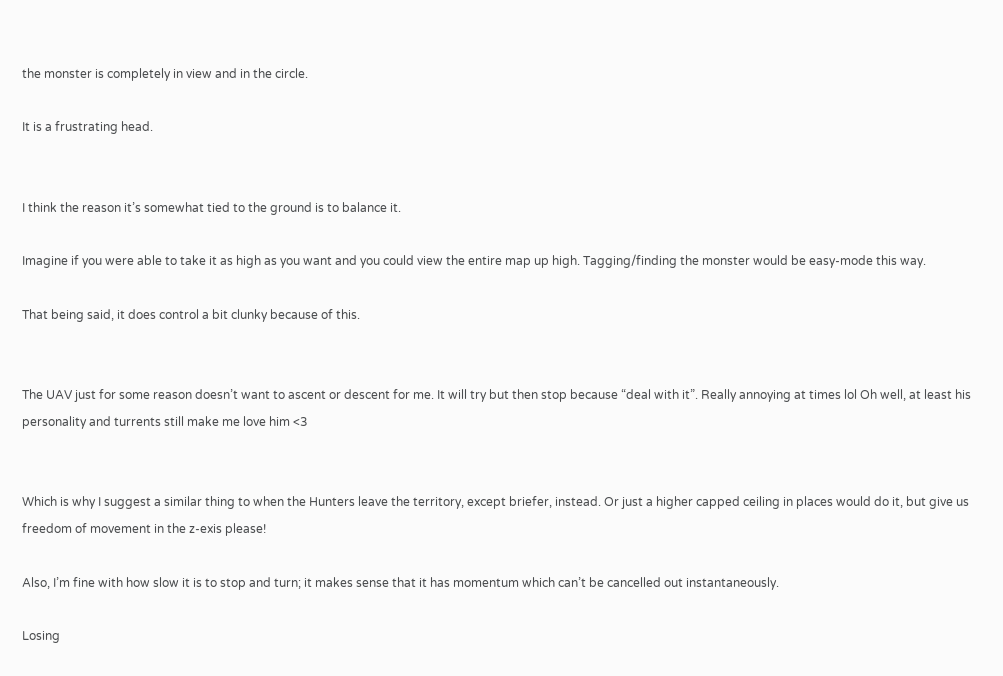the monster is completely in view and in the circle.

It is a frustrating head.


I think the reason it’s somewhat tied to the ground is to balance it.

Imagine if you were able to take it as high as you want and you could view the entire map up high. Tagging/finding the monster would be easy-mode this way.

That being said, it does control a bit clunky because of this.


The UAV just for some reason doesn’t want to ascent or descent for me. It will try but then stop because “deal with it”. Really annoying at times lol Oh well, at least his personality and turrents still make me love him <3


Which is why I suggest a similar thing to when the Hunters leave the territory, except briefer, instead. Or just a higher capped ceiling in places would do it, but give us freedom of movement in the z-exis please!

Also, I’m fine with how slow it is to stop and turn; it makes sense that it has momentum which can’t be cancelled out instantaneously.

Losing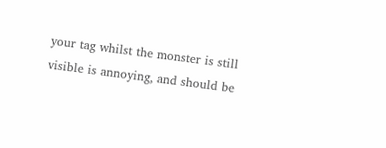your tag whilst the monster is still visible is annoying, and should be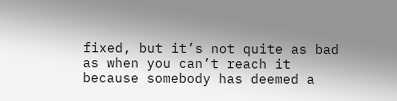fixed, but it’s not quite as bad as when you can’t reach it because somebody has deemed a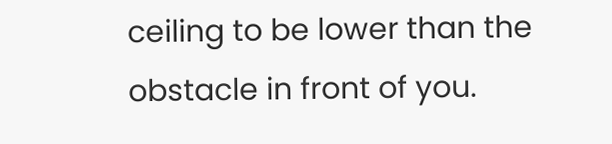ceiling to be lower than the obstacle in front of you.